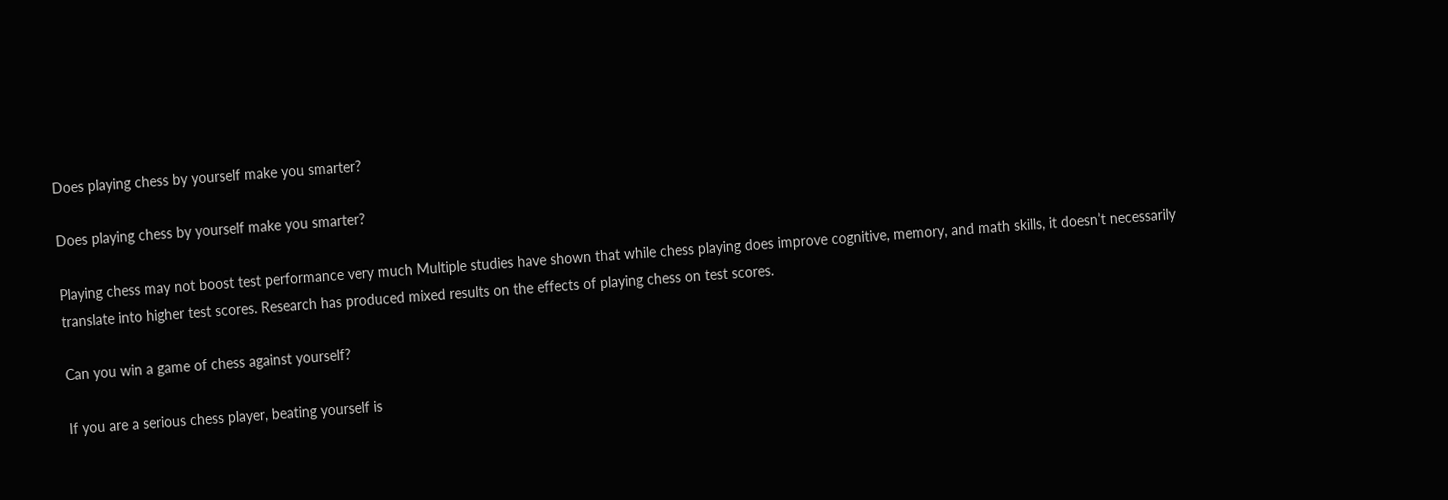Does playing chess by yourself make you smarter?

Does playing chess by yourself make you smarter?

Playing chess may not boost test performance very much Multiple studies have shown that while chess playing does improve cognitive, memory, and math skills, it doesn’t necessarily translate into higher test scores. Research has produced mixed results on the effects of playing chess on test scores.

Can you win a game of chess against yourself?

If you are a serious chess player, beating yourself is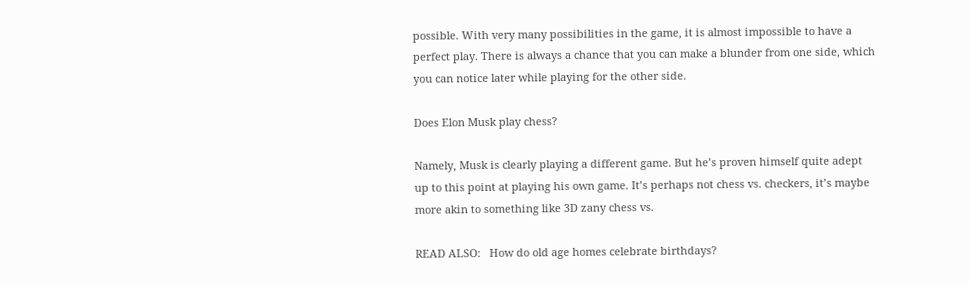possible. With very many possibilities in the game, it is almost impossible to have a perfect play. There is always a chance that you can make a blunder from one side, which you can notice later while playing for the other side.

Does Elon Musk play chess?

Namely, Musk is clearly playing a different game. But he’s proven himself quite adept up to this point at playing his own game. It’s perhaps not chess vs. checkers, it’s maybe more akin to something like 3D zany chess vs.

READ ALSO:   How do old age homes celebrate birthdays?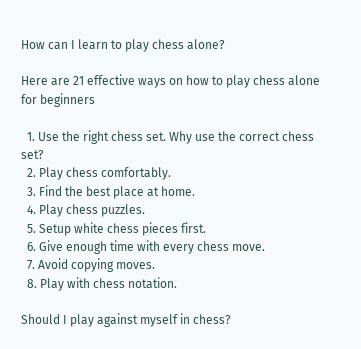How can I learn to play chess alone?

Here are 21 effective ways on how to play chess alone for beginners

  1. Use the right chess set. Why use the correct chess set?
  2. Play chess comfortably.
  3. Find the best place at home.
  4. Play chess puzzles.
  5. Setup white chess pieces first.
  6. Give enough time with every chess move.
  7. Avoid copying moves.
  8. Play with chess notation.

Should I play against myself in chess?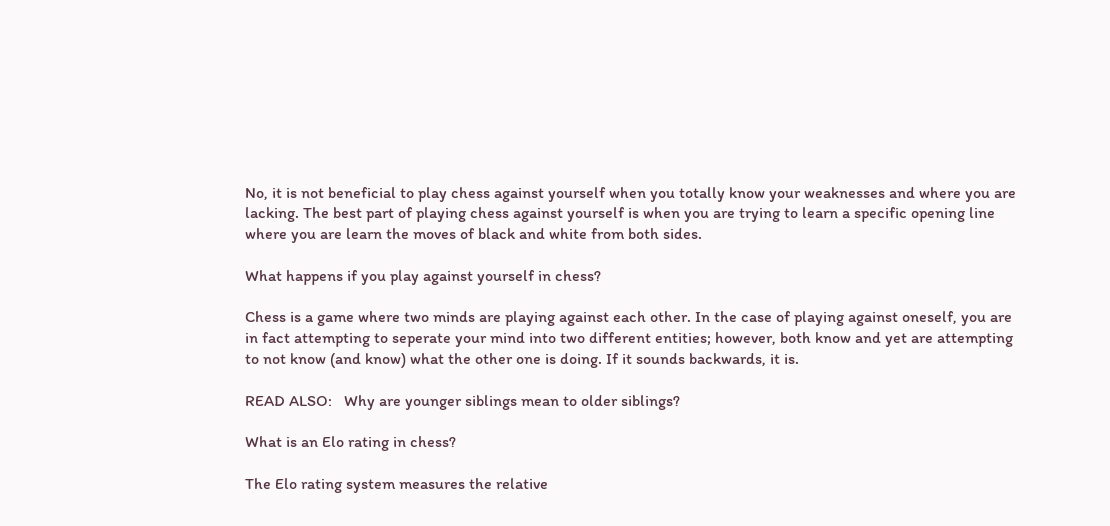No, it is not beneficial to play chess against yourself when you totally know your weaknesses and where you are lacking. The best part of playing chess against yourself is when you are trying to learn a specific opening line where you are learn the moves of black and white from both sides.

What happens if you play against yourself in chess?

Chess is a game where two minds are playing against each other. In the case of playing against oneself, you are in fact attempting to seperate your mind into two different entities; however, both know and yet are attempting to not know (and know) what the other one is doing. If it sounds backwards, it is.

READ ALSO:   Why are younger siblings mean to older siblings?

What is an Elo rating in chess?

The Elo rating system measures the relative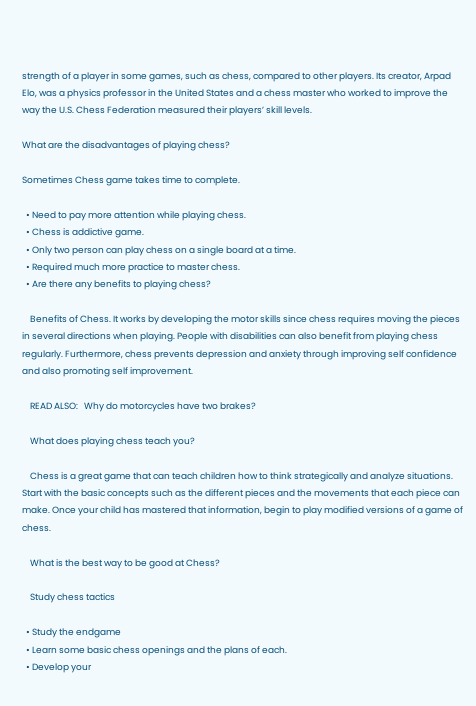strength of a player in some games, such as chess, compared to other players. Its creator, Arpad Elo, was a physics professor in the United States and a chess master who worked to improve the way the U.S. Chess Federation measured their players’ skill levels.

What are the disadvantages of playing chess?

Sometimes Chess game takes time to complete.

  • Need to pay more attention while playing chess.
  • Chess is addictive game.
  • Only two person can play chess on a single board at a time.
  • Required much more practice to master chess.
  • Are there any benefits to playing chess?

    Benefits of Chess. It works by developing the motor skills since chess requires moving the pieces in several directions when playing. People with disabilities can also benefit from playing chess regularly. Furthermore, chess prevents depression and anxiety through improving self confidence and also promoting self improvement.

    READ ALSO:   Why do motorcycles have two brakes?

    What does playing chess teach you?

    Chess is a great game that can teach children how to think strategically and analyze situations. Start with the basic concepts such as the different pieces and the movements that each piece can make. Once your child has mastered that information, begin to play modified versions of a game of chess.

    What is the best way to be good at Chess?

    Study chess tactics

  • Study the endgame
  • Learn some basic chess openings and the plans of each.
  • Develop your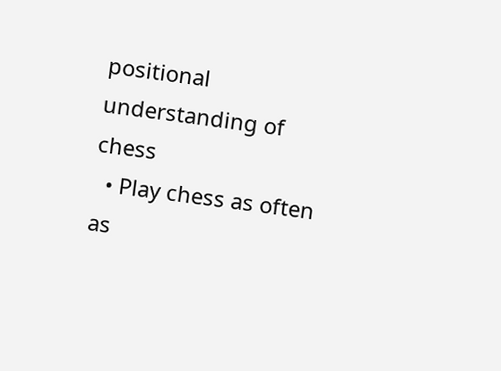positional understanding of chess
  • Play chess as often as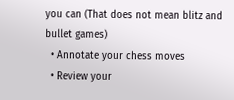you can (That does not mean blitz and bullet games)
  • Annotate your chess moves
  • Review your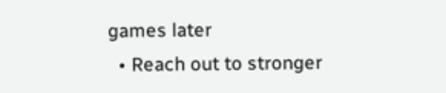games later
  • Reach out to stronger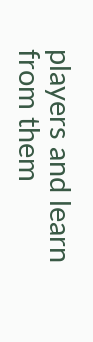players and learn from them